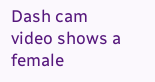Dash cam video shows a female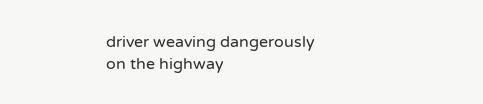driver weaving dangerously on the highway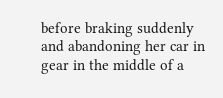before braking suddenly and abandoning her car in gear in the middle of a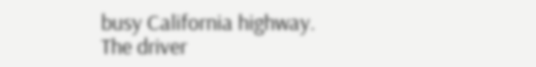busy California highway. The driver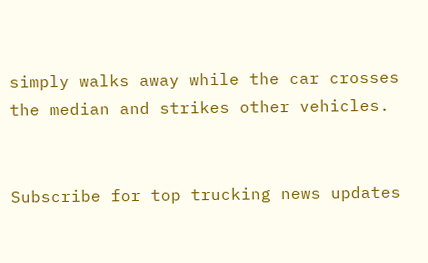simply walks away while the car crosses the median and strikes other vehicles.


Subscribe for top trucking news updates